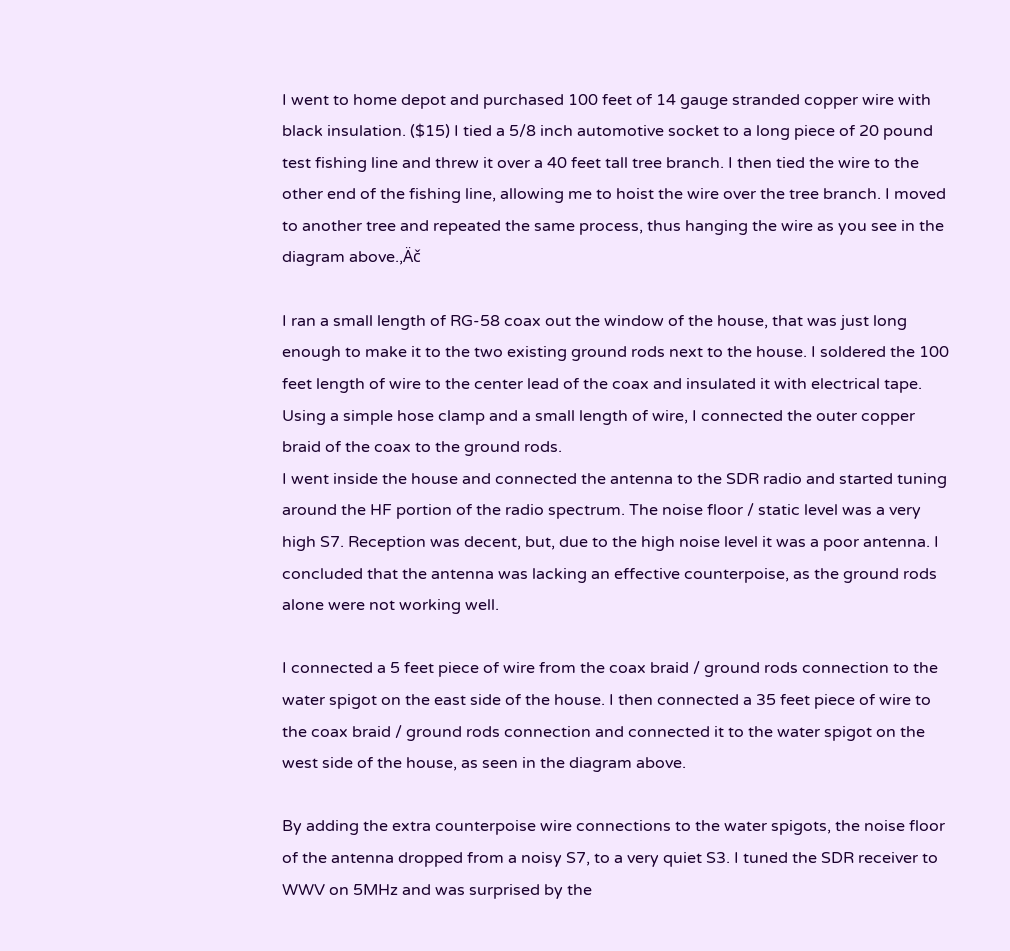I went to home depot and purchased 100 feet of 14 gauge stranded copper wire with black insulation. ($15) I tied a 5/8 inch automotive socket to a long piece of 20 pound test fishing line and threw it over a 40 feet tall tree branch. I then tied the wire to the other end of the fishing line, allowing me to hoist the wire over the tree branch. I moved to another tree and repeated the same process, thus hanging the wire as you see in the diagram above.‚Äč

I ran a small length of RG-58 coax out the window of the house, that was just long enough to make it to the two existing ground rods next to the house. I soldered the 100 feet length of wire to the center lead of the coax and insulated it with electrical tape. Using a simple hose clamp and a small length of wire, I connected the outer copper braid of the coax to the ground rods.
I went inside the house and connected the antenna to the SDR radio and started tuning around the HF portion of the radio spectrum. The noise floor / static level was a very high S7. Reception was decent, but, due to the high noise level it was a poor antenna. I concluded that the antenna was lacking an effective counterpoise, as the ground rods alone were not working well.

I connected a 5 feet piece of wire from the coax braid / ground rods connection to the water spigot on the east side of the house. I then connected a 35 feet piece of wire to the coax braid / ground rods connection and connected it to the water spigot on the west side of the house, as seen in the diagram above.

By adding the extra counterpoise wire connections to the water spigots, the noise floor of the antenna dropped from a noisy S7, to a very quiet S3. I tuned the SDR receiver to WWV on 5MHz and was surprised by the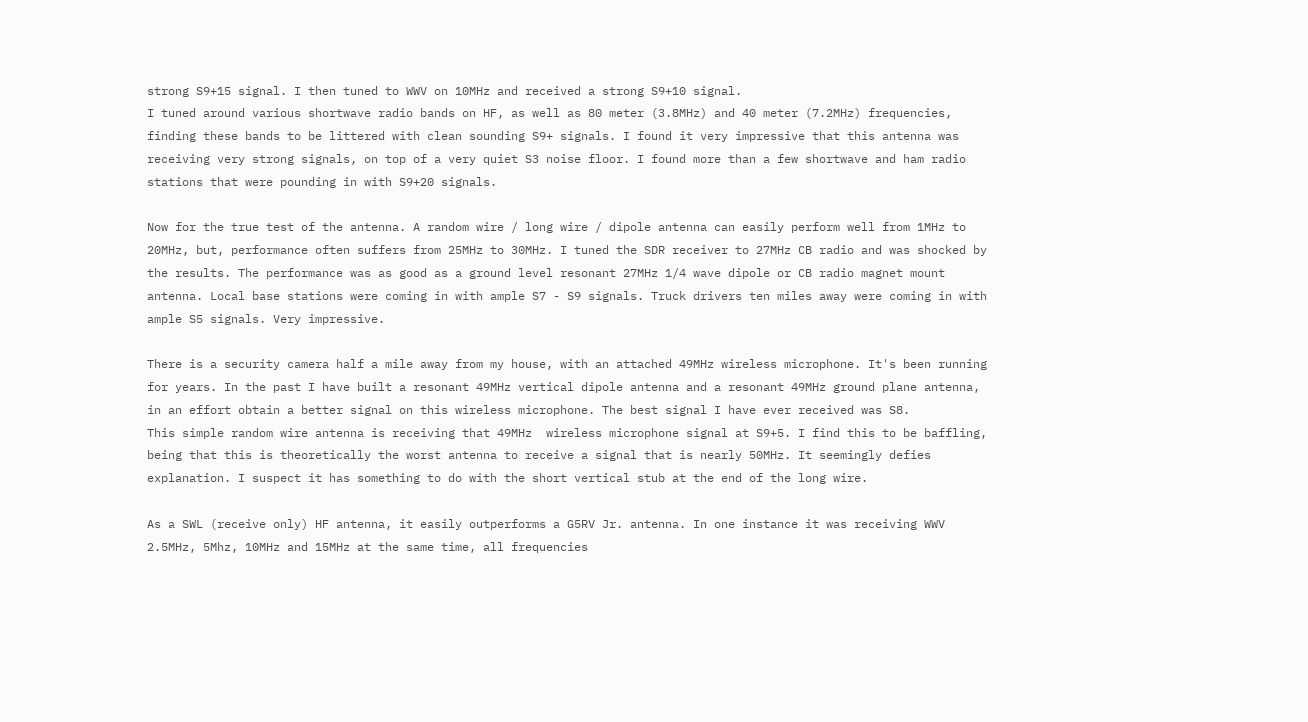strong S9+15 signal. I then tuned to WWV on 10MHz and received a strong S9+10 signal.
I tuned around various shortwave radio bands on HF, as well as 80 meter (3.8MHz) and 40 meter (7.2MHz) frequencies, finding these bands to be littered with clean sounding S9+ signals. I found it very impressive that this antenna was receiving very strong signals, on top of a very quiet S3 noise floor. I found more than a few shortwave and ham radio stations that were pounding in with S9+20 signals.

Now for the true test of the antenna. A random wire / long wire / dipole antenna can easily perform well from 1MHz to 20MHz, but, performance often suffers from 25MHz to 30MHz. I tuned the SDR receiver to 27MHz CB radio and was shocked by the results. The performance was as good as a ground level resonant 27MHz 1/4 wave dipole or CB radio magnet mount antenna. Local base stations were coming in with ample S7 - S9 signals. Truck drivers ten miles away were coming in with ample S5 signals. Very impressive.

There is a security camera half a mile away from my house, with an attached 49MHz wireless microphone. It's been running for years. In the past I have built a resonant 49MHz vertical dipole antenna and a resonant 49MHz ground plane antenna, in an effort obtain a better signal on this wireless microphone. The best signal I have ever received was S8.
This simple random wire antenna is receiving that 49MHz  wireless microphone signal at S9+5. I find this to be baffling, being that this is theoretically the worst antenna to receive a signal that is nearly 50MHz. It seemingly defies explanation. I suspect it has something to do with the short vertical stub at the end of the long wire.

As a SWL (receive only) HF antenna, it easily outperforms a G5RV Jr. antenna. In one instance it was receiving WWV 2.5MHz, 5Mhz, 10MHz and 15MHz at the same time, all frequencies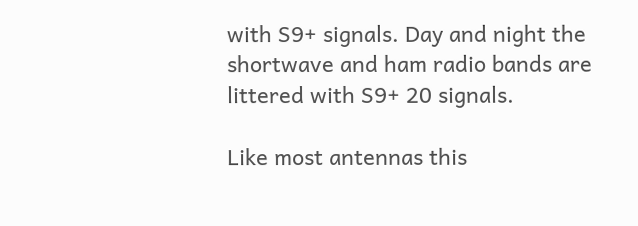with S9+ signals. Day and night the shortwave and ham radio bands are littered with S9+ 20 signals.

Like most antennas this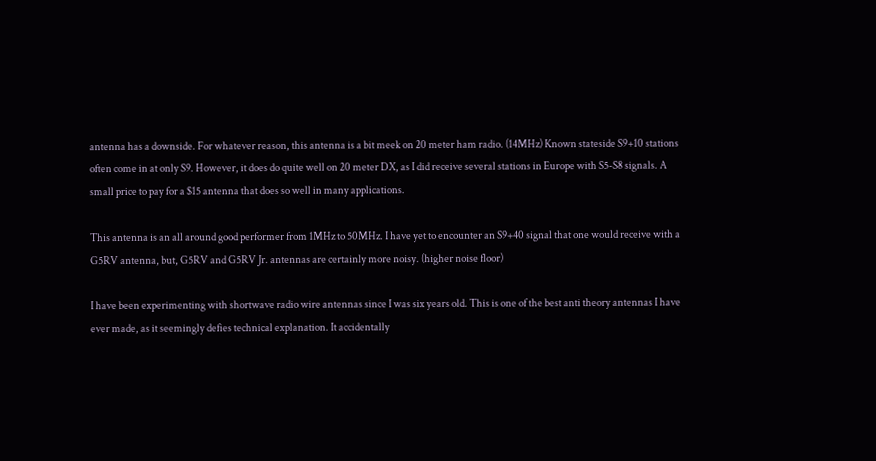antenna has a downside. For whatever reason, this antenna is a bit meek on 20 meter ham radio. (14MHz) Known stateside S9+10 stations often come in at only S9. However, it does do quite well on 20 meter DX, as I did receive several stations in Europe with S5-S8 signals. A small price to pay for a $15 antenna that does so well in many applications.

This antenna is an all around good performer from 1MHz to 50MHz. I have yet to encounter an S9+40 signal that one would receive with a G5RV antenna, but, G5RV and G5RV Jr. antennas are certainly more noisy. (higher noise floor)

I have been experimenting with shortwave radio wire antennas since I was six years old. This is one of the best anti theory antennas I have ever made, as it seemingly defies technical explanation. It accidentally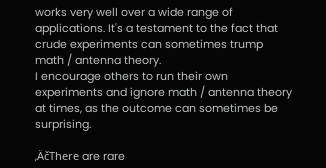works very well over a wide range of applications. It's a testament to the fact that crude experiments can sometimes trump math / antenna theory.
I encourage others to run their own experiments and ignore math / antenna theory at times, as the outcome can sometimes be surprising.

‚ÄčThere are rare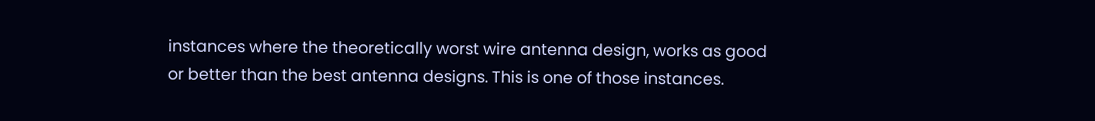instances where the theoretically worst wire antenna design, works as good or better than the best antenna designs. This is one of those instances.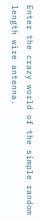Enter the crazy world of the simple random length wire antenna.